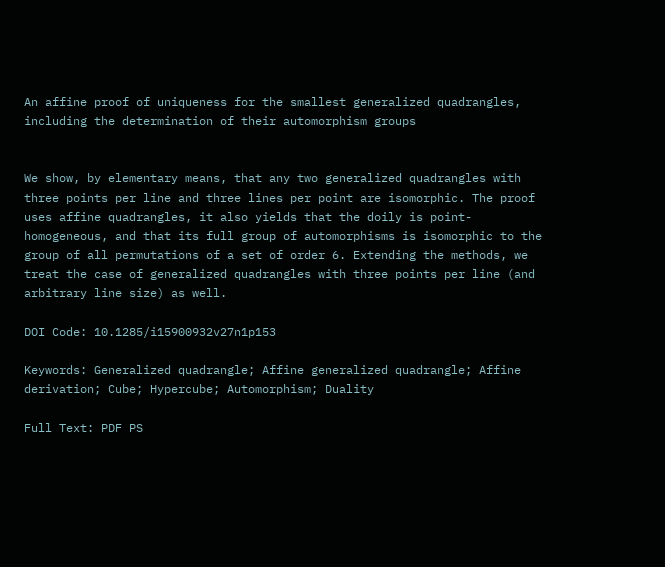An affine proof of uniqueness for the smallest generalized quadrangles, including the determination of their automorphism groups


We show, by elementary means, that any two generalized quadrangles with three points per line and three lines per point are isomorphic. The proof uses affine quadrangles, it also yields that the doily is point-homogeneous, and that its full group of automorphisms is isomorphic to the group of all permutations of a set of order 6. Extending the methods, we treat the case of generalized quadrangles with three points per line (and arbitrary line size) as well.

DOI Code: 10.1285/i15900932v27n1p153

Keywords: Generalized quadrangle; Affine generalized quadrangle; Affine derivation; Cube; Hypercube; Automorphism; Duality

Full Text: PDF PS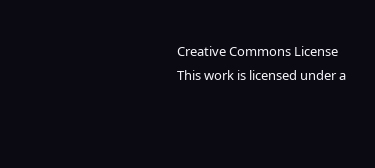Creative Commons License
This work is licensed under a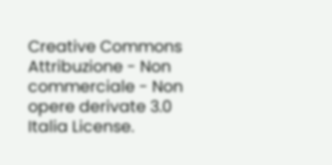Creative Commons Attribuzione - Non commerciale - Non opere derivate 3.0 Italia License.